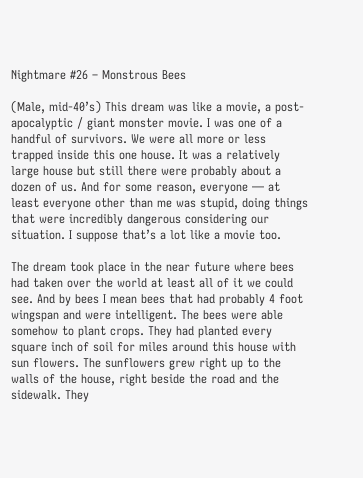Nightmare #26 – Monstrous Bees

(Male, mid-40’s) This dream was like a movie, a post-apocalyptic / giant monster movie. I was one of a handful of survivors. We were all more or less trapped inside this one house. It was a relatively large house but still there were probably about a dozen of us. And for some reason, everyone — at least everyone other than me was stupid, doing things that were incredibly dangerous considering our situation. I suppose that’s a lot like a movie too.

The dream took place in the near future where bees had taken over the world at least all of it we could see. And by bees I mean bees that had probably 4 foot wingspan and were intelligent. The bees were able somehow to plant crops. They had planted every square inch of soil for miles around this house with sun flowers. The sunflowers grew right up to the walls of the house, right beside the road and the sidewalk. They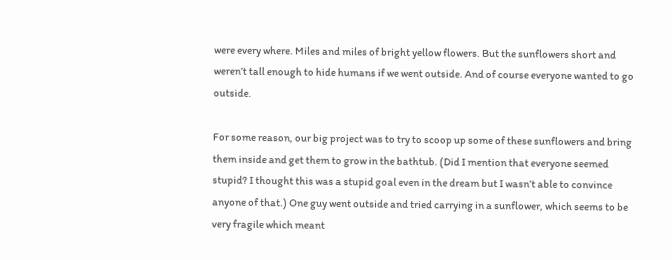were every where. Miles and miles of bright yellow flowers. But the sunflowers short and weren’t tall enough to hide humans if we went outside. And of course everyone wanted to go outside.

For some reason, our big project was to try to scoop up some of these sunflowers and bring them inside and get them to grow in the bathtub. (Did I mention that everyone seemed stupid? I thought this was a stupid goal even in the dream but I wasn’t able to convince anyone of that.) One guy went outside and tried carrying in a sunflower, which seems to be very fragile which meant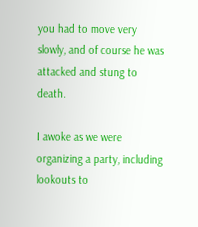you had to move very slowly, and of course he was attacked and stung to death.

I awoke as we were organizing a party, including lookouts to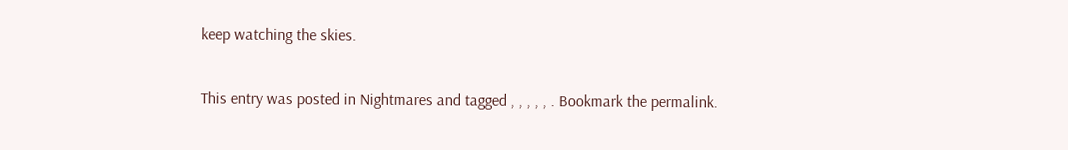keep watching the skies.

This entry was posted in Nightmares and tagged , , , , , . Bookmark the permalink.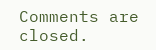Comments are closed.